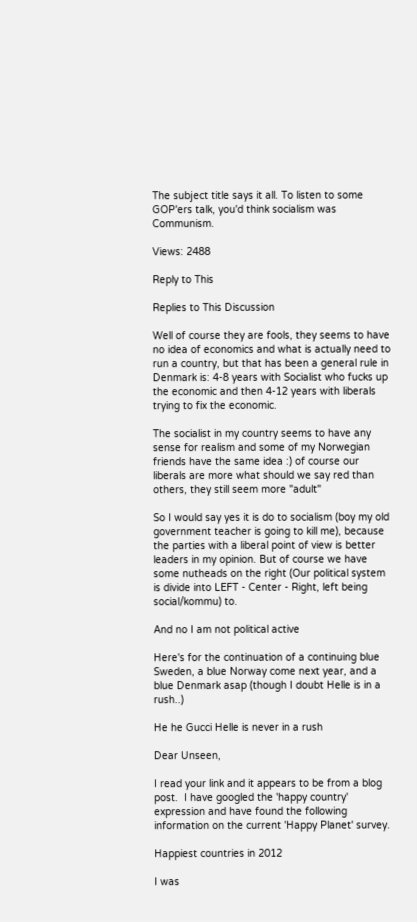The subject title says it all. To listen to some GOP'ers talk, you'd think socialism was Communism.

Views: 2488

Reply to This

Replies to This Discussion

Well of course they are fools, they seems to have no idea of economics and what is actually need to run a country, but that has been a general rule in Denmark is: 4-8 years with Socialist who fucks up the economic and then 4-12 years with liberals trying to fix the economic.

The socialist in my country seems to have any sense for realism and some of my Norwegian friends have the same idea :) of course our liberals are more what should we say red than others, they still seem more "adult"

So I would say yes it is do to socialism (boy my old government teacher is going to kill me), because the parties with a liberal point of view is better leaders in my opinion. But of course we have some nutheads on the right (Our political system is divide into LEFT - Center - Right, left being social/kommu) to.

And no I am not political active

Here's for the continuation of a continuing blue Sweden, a blue Norway come next year, and a blue Denmark asap (though I doubt Helle is in a rush..)

He he Gucci Helle is never in a rush

Dear Unseen,

I read your link and it appears to be from a blog post.  I have googled the 'happy country' expression and have found the following information on the current 'Happy Planet' survey.

Happiest countries in 2012

I was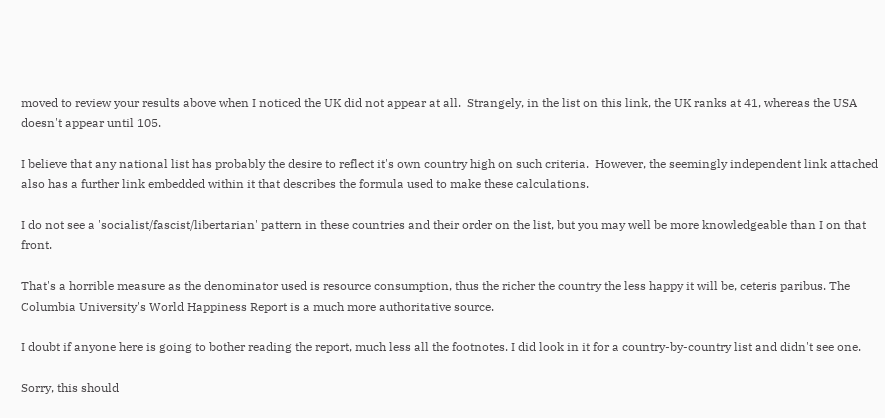moved to review your results above when I noticed the UK did not appear at all.  Strangely, in the list on this link, the UK ranks at 41, whereas the USA doesn't appear until 105.

I believe that any national list has probably the desire to reflect it's own country high on such criteria.  However, the seemingly independent link attached also has a further link embedded within it that describes the formula used to make these calculations.

I do not see a 'socialist/fascist/libertarian' pattern in these countries and their order on the list, but you may well be more knowledgeable than I on that front.

That's a horrible measure as the denominator used is resource consumption, thus the richer the country the less happy it will be, ceteris paribus. The Columbia University's World Happiness Report is a much more authoritative source.

I doubt if anyone here is going to bother reading the report, much less all the footnotes. I did look in it for a country-by-country list and didn't see one.

Sorry, this should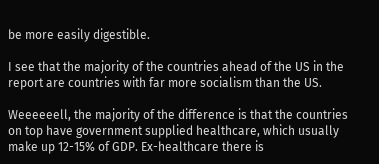be more easily digestible.

I see that the majority of the countries ahead of the US in the report are countries with far more socialism than the US.

Weeeeeell, the majority of the difference is that the countries on top have government supplied healthcare, which usually make up 12-15% of GDP. Ex-healthcare there is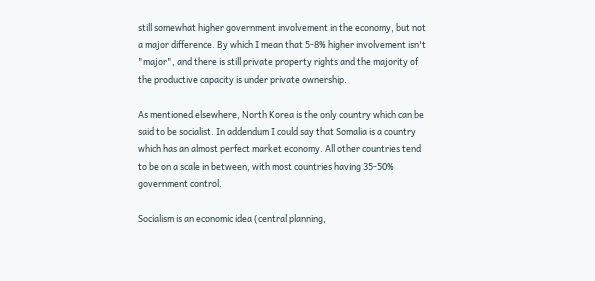still somewhat higher government involvement in the economy, but not a major difference. By which I mean that 5-8% higher involvement isn't "major", and there is still private property rights and the majority of the productive capacity is under private ownership.

As mentioned elsewhere, North Korea is the only country which can be said to be socialist. In addendum I could say that Somalia is a country which has an almost perfect market economy. All other countries tend to be on a scale in between, with most countries having 35-50% government control.

Socialism is an economic idea (central planning,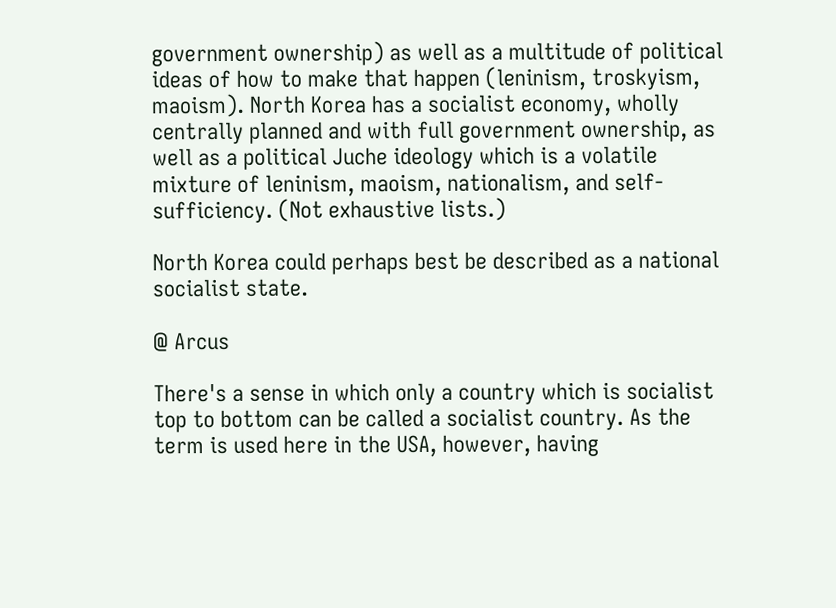government ownership) as well as a multitude of political ideas of how to make that happen (leninism, troskyism, maoism). North Korea has a socialist economy, wholly centrally planned and with full government ownership, as well as a political Juche ideology which is a volatile mixture of leninism, maoism, nationalism, and self-sufficiency. (Not exhaustive lists.)

North Korea could perhaps best be described as a national socialist state.

@ Arcus

There's a sense in which only a country which is socialist top to bottom can be called a socialist country. As the term is used here in the USA, however, having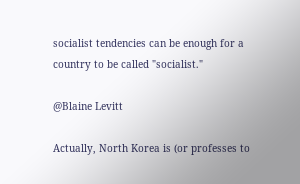socialist tendencies can be enough for a country to be called "socialist."

@Blaine Levitt

Actually, North Korea is (or professes to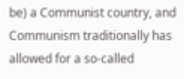be) a Communist country, and Communism traditionally has allowed for a so-called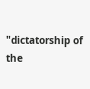"dictatorship of the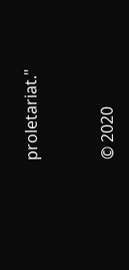proletariat."


© 2020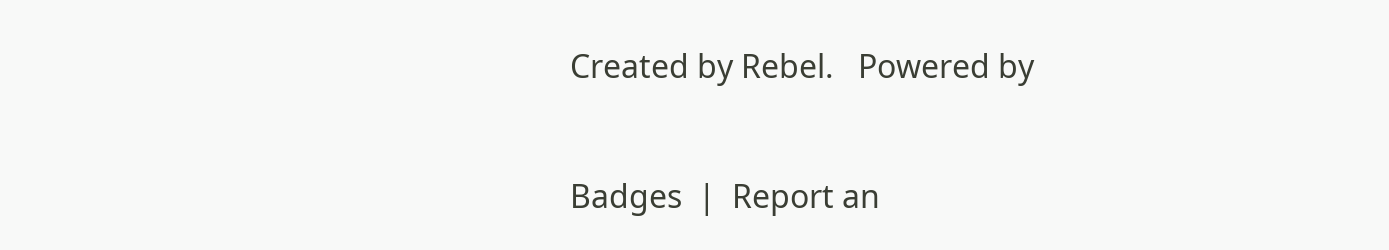Created by Rebel.   Powered by

Badges  |  Report an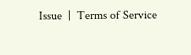Issue  |  Terms of Service